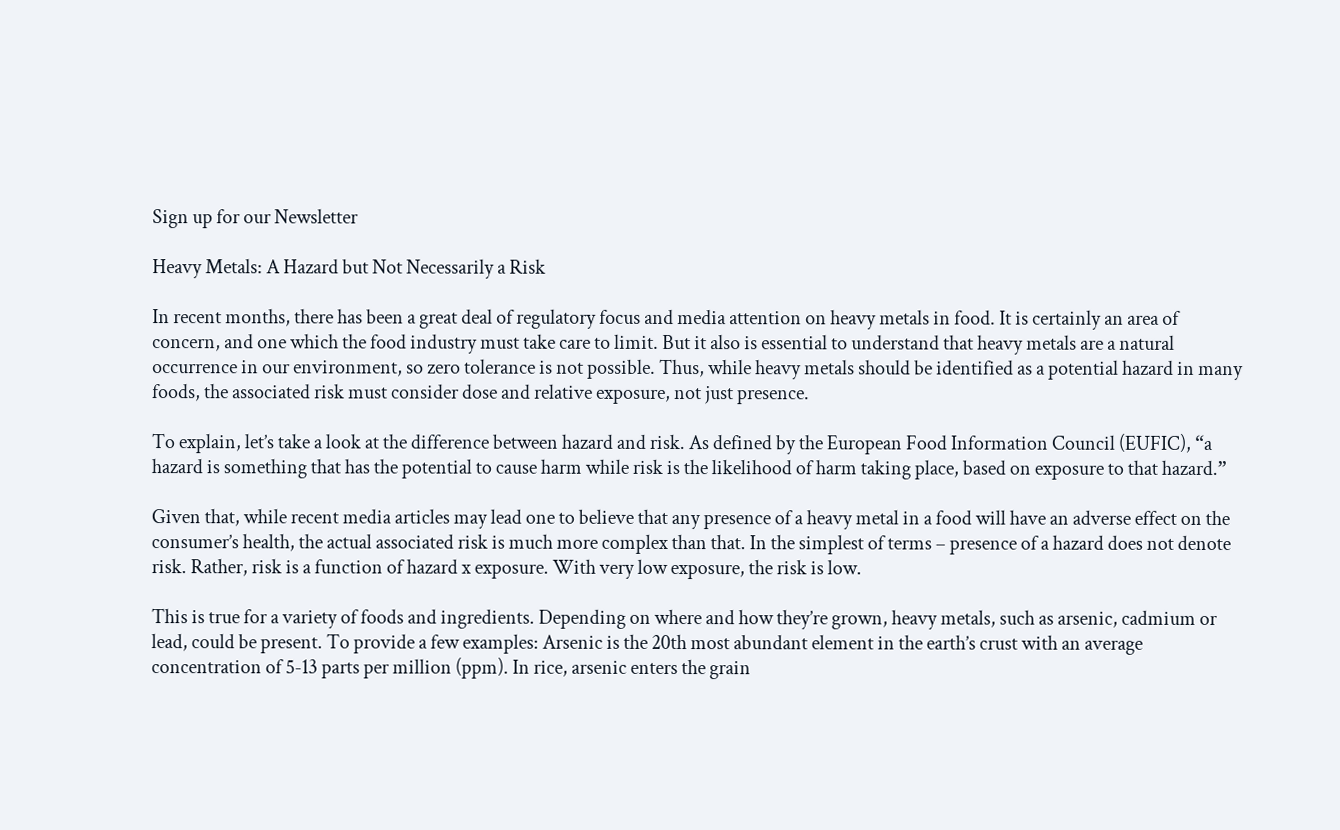Sign up for our Newsletter

Heavy Metals: A Hazard but Not Necessarily a Risk

In recent months, there has been a great deal of regulatory focus and media attention on heavy metals in food. It is certainly an area of concern, and one which the food industry must take care to limit. But it also is essential to understand that heavy metals are a natural occurrence in our environment, so zero tolerance is not possible. Thus, while heavy metals should be identified as a potential hazard in many foods, the associated risk must consider dose and relative exposure, not just presence.

To explain, let’s take a look at the difference between hazard and risk. As defined by the European Food Information Council (EUFIC), “a hazard is something that has the potential to cause harm while risk is the likelihood of harm taking place, based on exposure to that hazard.”

Given that, while recent media articles may lead one to believe that any presence of a heavy metal in a food will have an adverse effect on the consumer’s health, the actual associated risk is much more complex than that. In the simplest of terms – presence of a hazard does not denote risk. Rather, risk is a function of hazard x exposure. With very low exposure, the risk is low.

This is true for a variety of foods and ingredients. Depending on where and how they’re grown, heavy metals, such as arsenic, cadmium or lead, could be present. To provide a few examples: Arsenic is the 20th most abundant element in the earth’s crust with an average concentration of 5-13 parts per million (ppm). In rice, arsenic enters the grain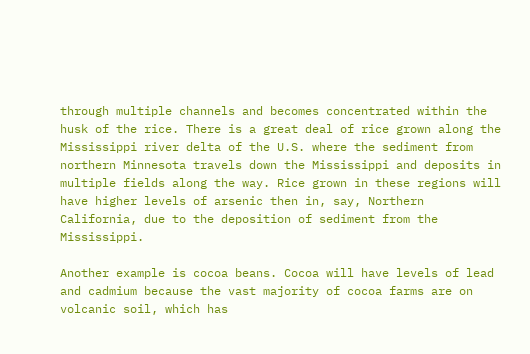through multiple channels and becomes concentrated within the husk of the rice. There is a great deal of rice grown along the Mississippi river delta of the U.S. where the sediment from northern Minnesota travels down the Mississippi and deposits in multiple fields along the way. Rice grown in these regions will have higher levels of arsenic then in, say, Northern California, due to the deposition of sediment from the Mississippi.

Another example is cocoa beans. Cocoa will have levels of lead and cadmium because the vast majority of cocoa farms are on volcanic soil, which has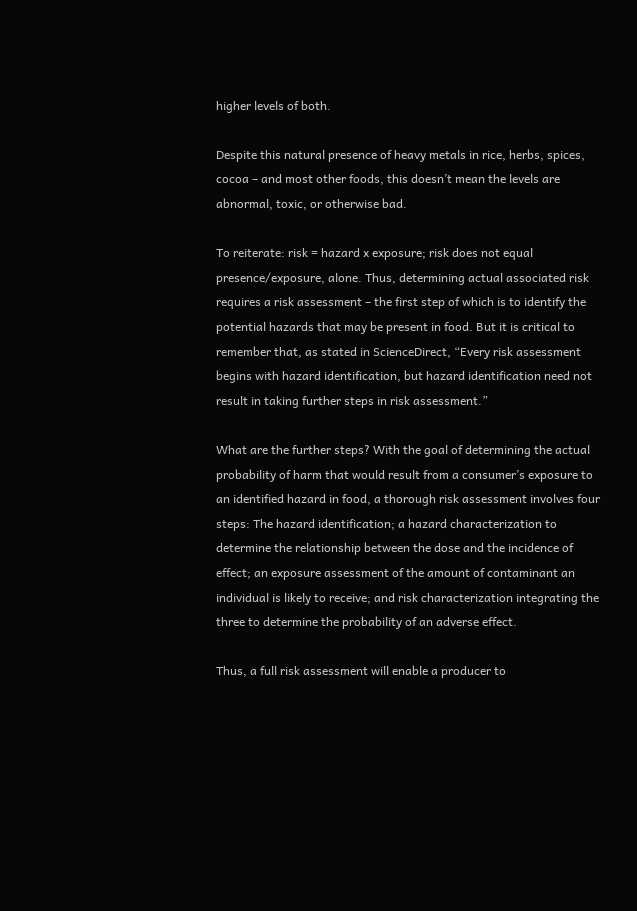higher levels of both.

Despite this natural presence of heavy metals in rice, herbs, spices, cocoa – and most other foods, this doesn’t mean the levels are abnormal, toxic, or otherwise bad.

To reiterate: risk = hazard x exposure; risk does not equal presence/exposure, alone. Thus, determining actual associated risk requires a risk assessment – the first step of which is to identify the potential hazards that may be present in food. But it is critical to remember that, as stated in ScienceDirect, “Every risk assessment begins with hazard identification, but hazard identification need not result in taking further steps in risk assessment.”

What are the further steps? With the goal of determining the actual probability of harm that would result from a consumer’s exposure to an identified hazard in food, a thorough risk assessment involves four steps: The hazard identification; a hazard characterization to determine the relationship between the dose and the incidence of effect; an exposure assessment of the amount of contaminant an individual is likely to receive; and risk characterization integrating the three to determine the probability of an adverse effect.

Thus, a full risk assessment will enable a producer to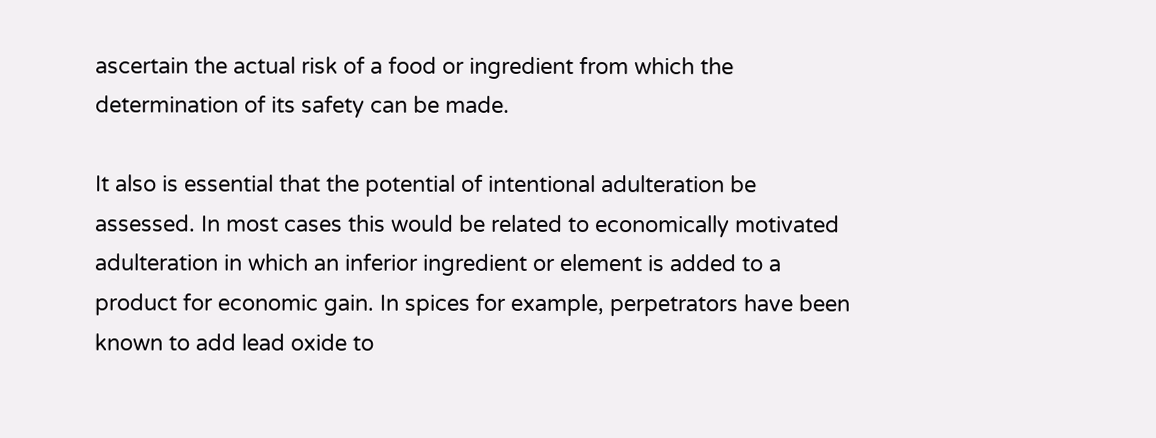ascertain the actual risk of a food or ingredient from which the determination of its safety can be made.

It also is essential that the potential of intentional adulteration be assessed. In most cases this would be related to economically motivated adulteration in which an inferior ingredient or element is added to a product for economic gain. In spices for example, perpetrators have been known to add lead oxide to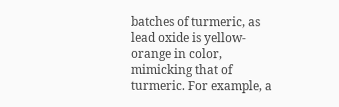batches of turmeric, as lead oxide is yellow-orange in color, mimicking that of turmeric. For example, a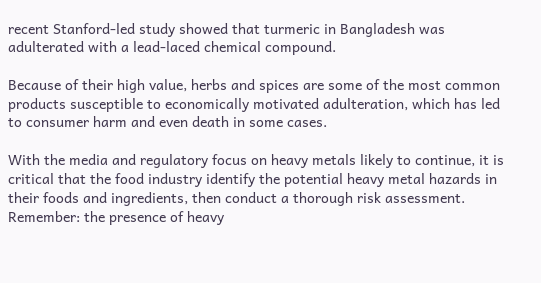recent Stanford-led study showed that turmeric in Bangladesh was adulterated with a lead-laced chemical compound.

Because of their high value, herbs and spices are some of the most common products susceptible to economically motivated adulteration, which has led to consumer harm and even death in some cases.

With the media and regulatory focus on heavy metals likely to continue, it is critical that the food industry identify the potential heavy metal hazards in their foods and ingredients, then conduct a thorough risk assessment. Remember: the presence of heavy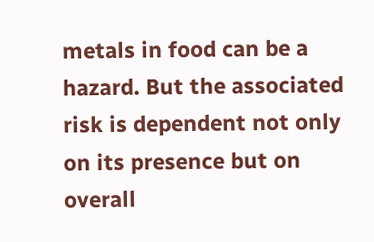metals in food can be a hazard. But the associated risk is dependent not only on its presence but on overall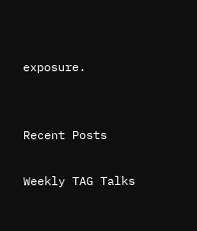exposure.


Recent Posts

Weekly TAG Talks